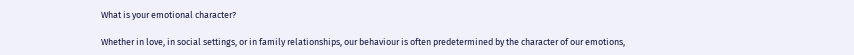What is your emotional character?

Whether in love, in social settings, or in family relationships, our behaviour is often predetermined by the character of our emotions,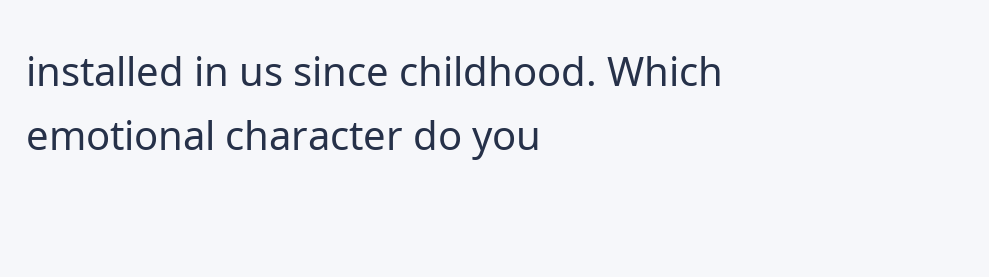installed in us since childhood. Which emotional character do you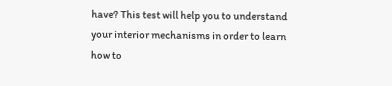have? This test will help you to understand your interior mechanisms in order to learn how to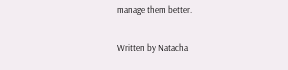manage them better.

Written by Natacha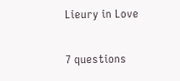Lieury in Love

7 questions